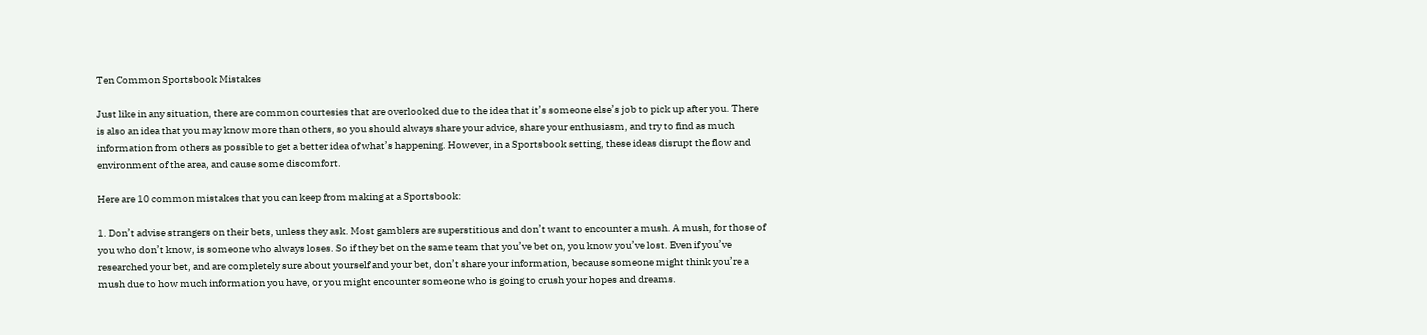Ten Common Sportsbook Mistakes

Just like in any situation, there are common courtesies that are overlooked due to the idea that it’s someone else’s job to pick up after you. There is also an idea that you may know more than others, so you should always share your advice, share your enthusiasm, and try to find as much information from others as possible to get a better idea of what’s happening. However, in a Sportsbook setting, these ideas disrupt the flow and environment of the area, and cause some discomfort.

Here are 10 common mistakes that you can keep from making at a Sportsbook:

1. Don’t advise strangers on their bets, unless they ask. Most gamblers are superstitious and don’t want to encounter a mush. A mush, for those of you who don’t know, is someone who always loses. So if they bet on the same team that you’ve bet on, you know you’ve lost. Even if you’ve researched your bet, and are completely sure about yourself and your bet, don’t share your information, because someone might think you’re a mush due to how much information you have, or you might encounter someone who is going to crush your hopes and dreams.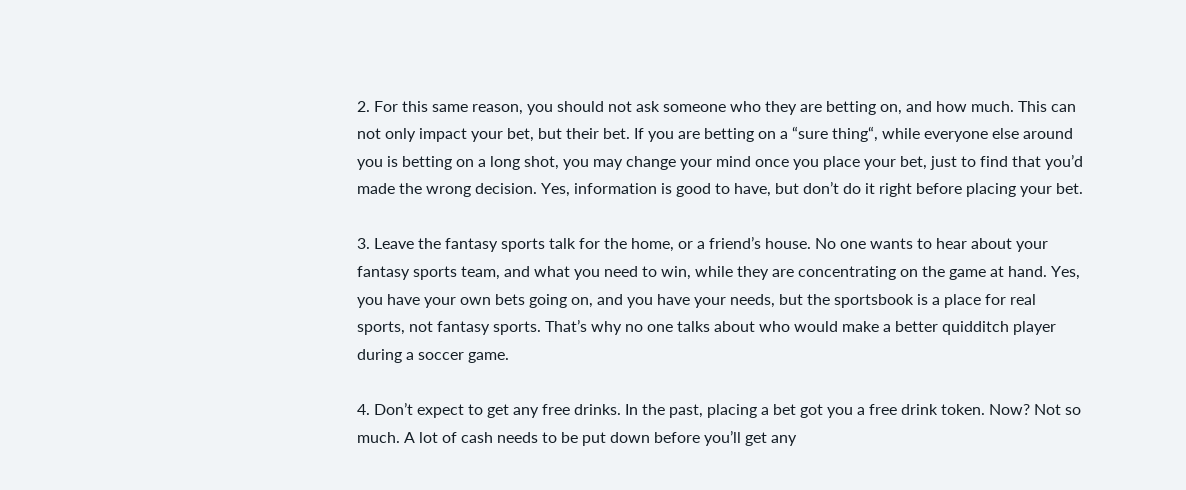2. For this same reason, you should not ask someone who they are betting on, and how much. This can not only impact your bet, but their bet. If you are betting on a “sure thing“, while everyone else around you is betting on a long shot, you may change your mind once you place your bet, just to find that you’d made the wrong decision. Yes, information is good to have, but don’t do it right before placing your bet.

3. Leave the fantasy sports talk for the home, or a friend’s house. No one wants to hear about your fantasy sports team, and what you need to win, while they are concentrating on the game at hand. Yes, you have your own bets going on, and you have your needs, but the sportsbook is a place for real sports, not fantasy sports. That’s why no one talks about who would make a better quidditch player during a soccer game.

4. Don’t expect to get any free drinks. In the past, placing a bet got you a free drink token. Now? Not so much. A lot of cash needs to be put down before you’ll get any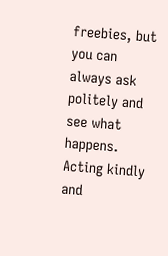freebies, but you can always ask politely and see what happens. Acting kindly and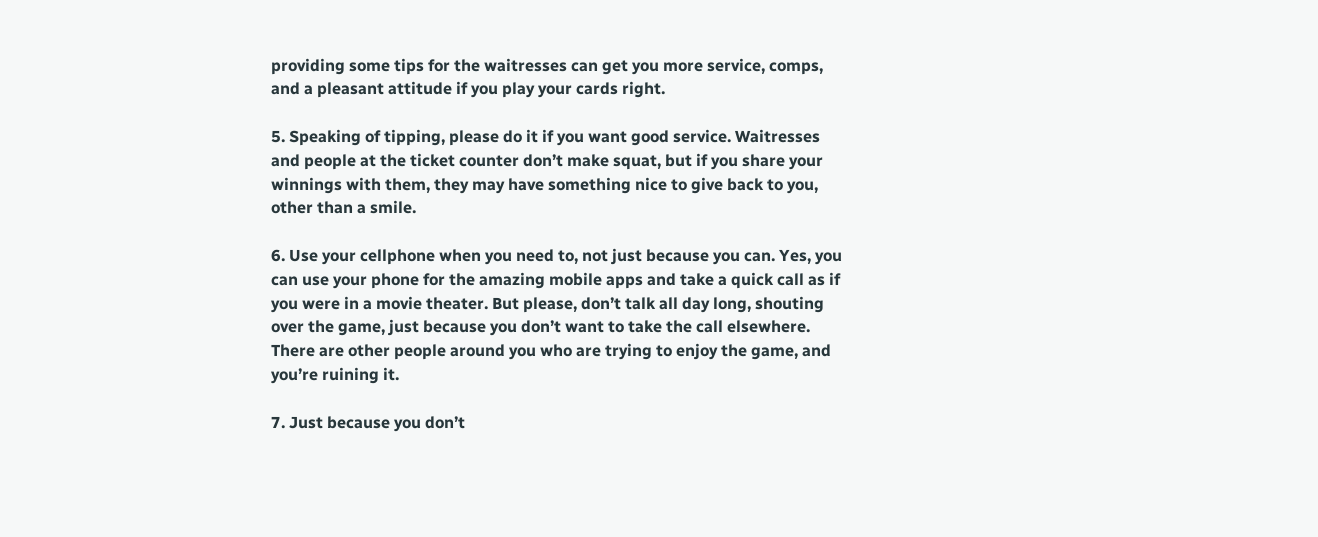providing some tips for the waitresses can get you more service, comps, and a pleasant attitude if you play your cards right.

5. Speaking of tipping, please do it if you want good service. Waitresses and people at the ticket counter don’t make squat, but if you share your winnings with them, they may have something nice to give back to you, other than a smile.

6. Use your cellphone when you need to, not just because you can. Yes, you can use your phone for the amazing mobile apps and take a quick call as if you were in a movie theater. But please, don’t talk all day long, shouting over the game, just because you don’t want to take the call elsewhere. There are other people around you who are trying to enjoy the game, and you’re ruining it.

7. Just because you don’t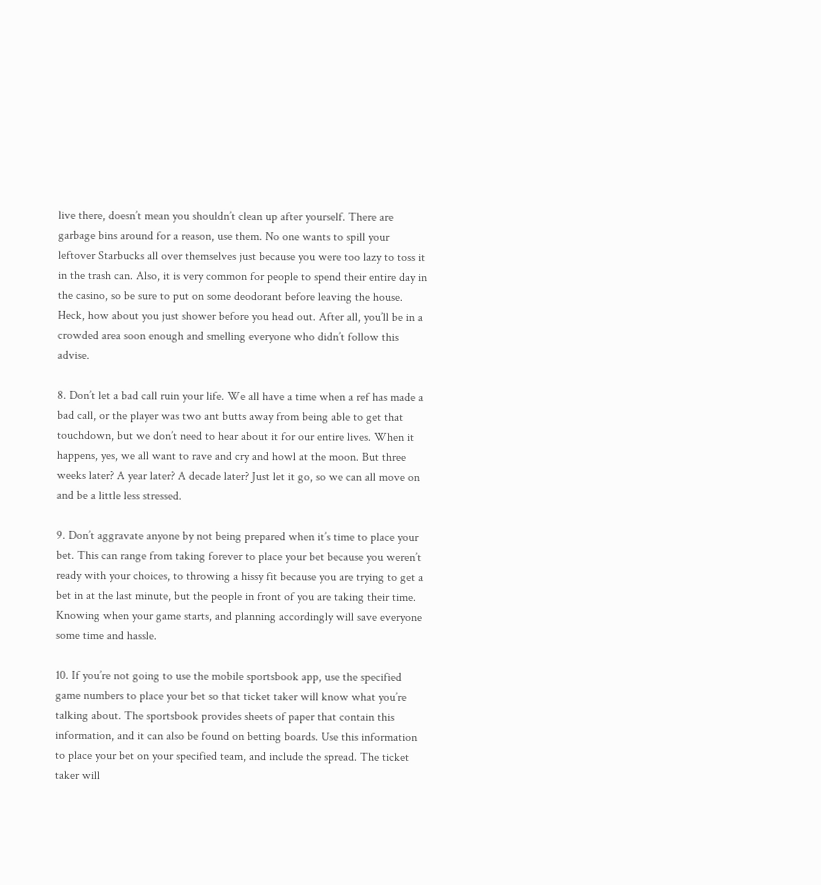live there, doesn’t mean you shouldn’t clean up after yourself. There are garbage bins around for a reason, use them. No one wants to spill your leftover Starbucks all over themselves just because you were too lazy to toss it in the trash can. Also, it is very common for people to spend their entire day in the casino, so be sure to put on some deodorant before leaving the house. Heck, how about you just shower before you head out. After all, you’ll be in a crowded area soon enough and smelling everyone who didn’t follow this advise.

8. Don’t let a bad call ruin your life. We all have a time when a ref has made a bad call, or the player was two ant butts away from being able to get that touchdown, but we don’t need to hear about it for our entire lives. When it happens, yes, we all want to rave and cry and howl at the moon. But three weeks later? A year later? A decade later? Just let it go, so we can all move on and be a little less stressed.

9. Don’t aggravate anyone by not being prepared when it’s time to place your bet. This can range from taking forever to place your bet because you weren’t ready with your choices, to throwing a hissy fit because you are trying to get a bet in at the last minute, but the people in front of you are taking their time. Knowing when your game starts, and planning accordingly will save everyone some time and hassle.

10. If you’re not going to use the mobile sportsbook app, use the specified game numbers to place your bet so that ticket taker will know what you’re talking about. The sportsbook provides sheets of paper that contain this information, and it can also be found on betting boards. Use this information to place your bet on your specified team, and include the spread. The ticket taker will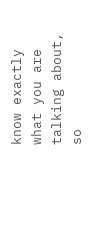know exactly what you are talking about, so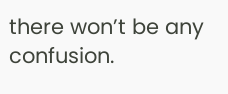there won’t be any confusion.